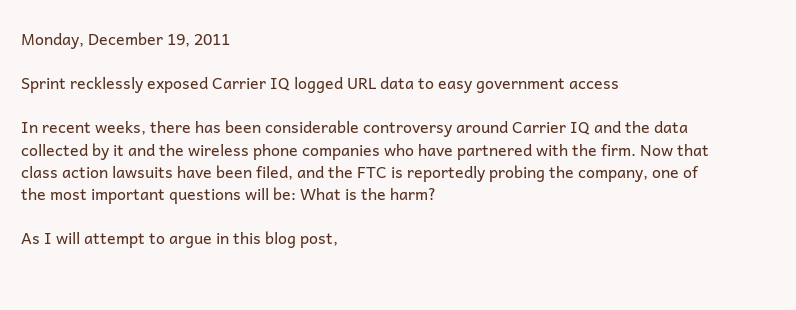Monday, December 19, 2011

Sprint recklessly exposed Carrier IQ logged URL data to easy government access

In recent weeks, there has been considerable controversy around Carrier IQ and the data collected by it and the wireless phone companies who have partnered with the firm. Now that class action lawsuits have been filed, and the FTC is reportedly probing the company, one of the most important questions will be: What is the harm?

As I will attempt to argue in this blog post,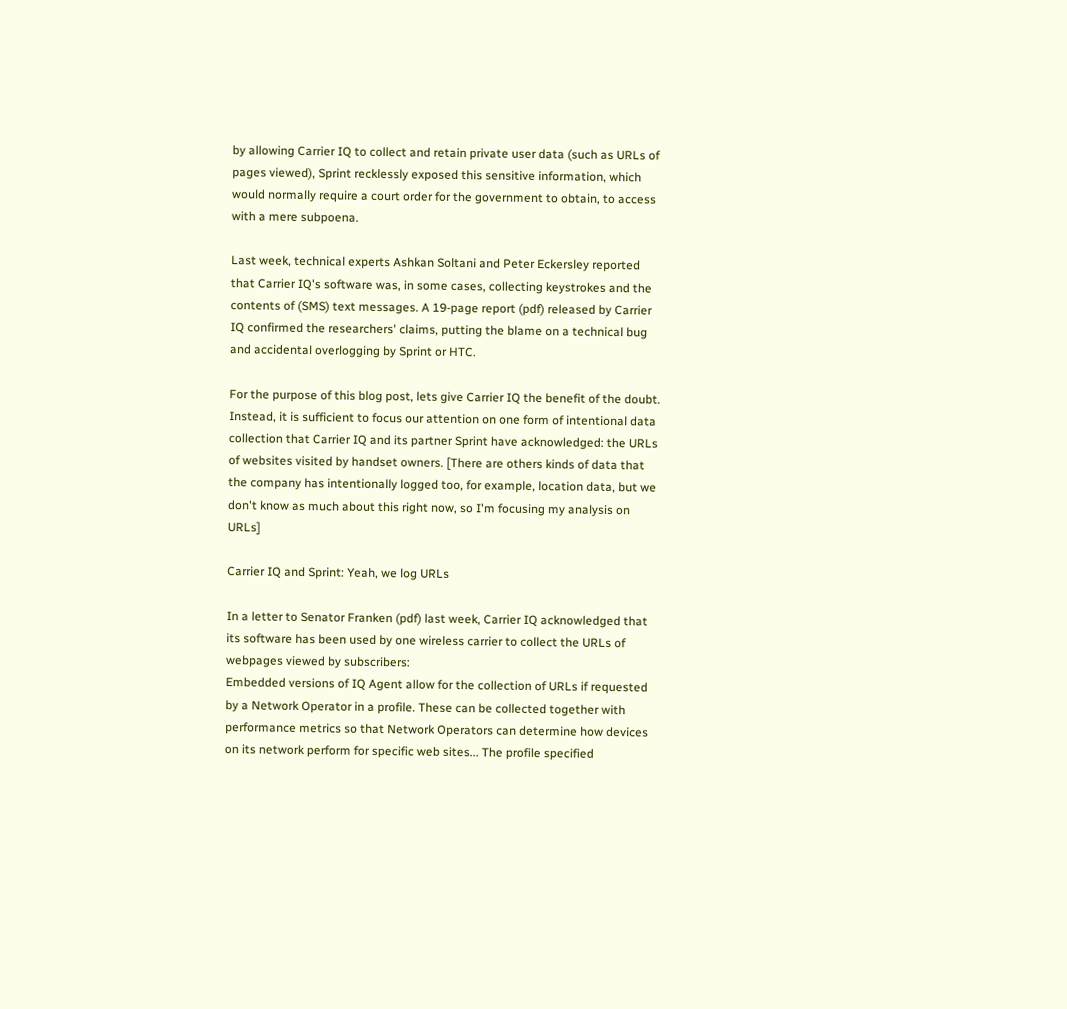by allowing Carrier IQ to collect and retain private user data (such as URLs of pages viewed), Sprint recklessly exposed this sensitive information, which would normally require a court order for the government to obtain, to access with a mere subpoena.

Last week, technical experts Ashkan Soltani and Peter Eckersley reported that Carrier IQ's software was, in some cases, collecting keystrokes and the contents of (SMS) text messages. A 19-page report (pdf) released by Carrier IQ confirmed the researchers' claims, putting the blame on a technical bug and accidental overlogging by Sprint or HTC.

For the purpose of this blog post, lets give Carrier IQ the benefit of the doubt. Instead, it is sufficient to focus our attention on one form of intentional data collection that Carrier IQ and its partner Sprint have acknowledged: the URLs of websites visited by handset owners. [There are others kinds of data that the company has intentionally logged too, for example, location data, but we don't know as much about this right now, so I'm focusing my analysis on URLs]

Carrier IQ and Sprint: Yeah, we log URLs

In a letter to Senator Franken (pdf) last week, Carrier IQ acknowledged that its software has been used by one wireless carrier to collect the URLs of webpages viewed by subscribers:
Embedded versions of IQ Agent allow for the collection of URLs if requested by a Network Operator in a profile. These can be collected together with performance metrics so that Network Operators can determine how devices on its network perform for specific web sites... The profile specified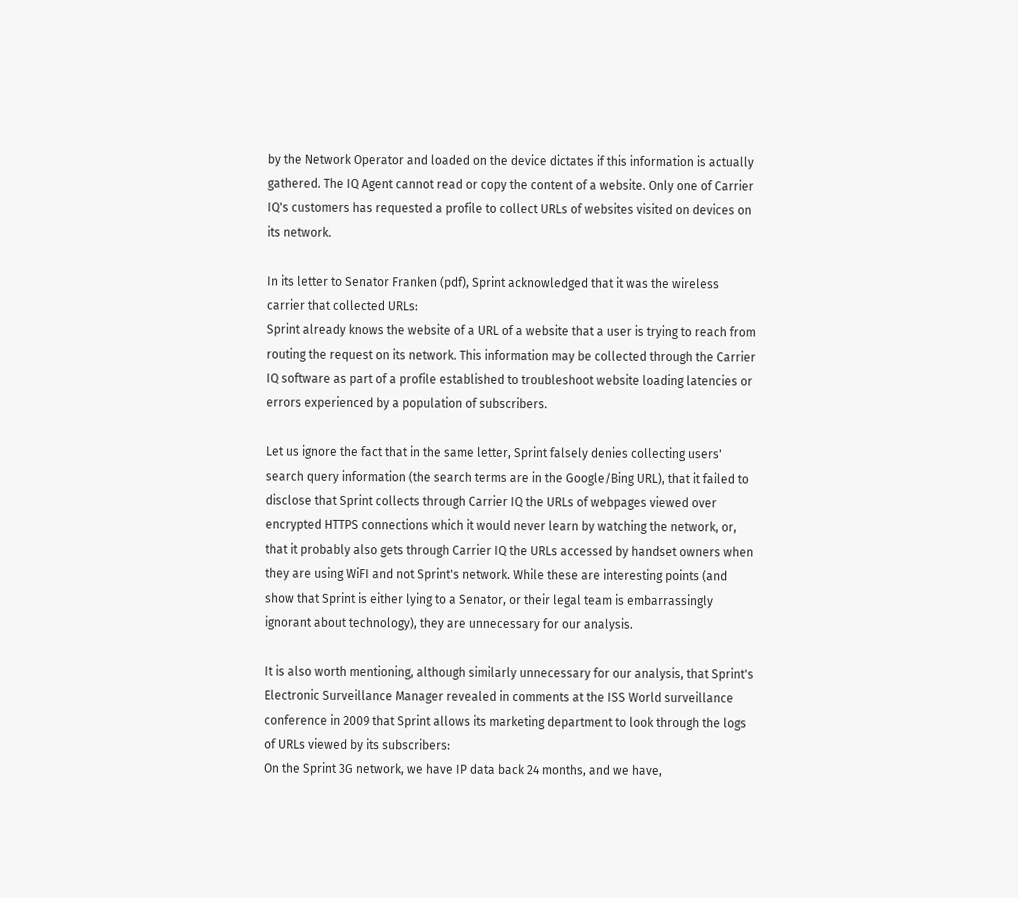by the Network Operator and loaded on the device dictates if this information is actually gathered. The IQ Agent cannot read or copy the content of a website. Only one of Carrier IQ's customers has requested a profile to collect URLs of websites visited on devices on its network.

In its letter to Senator Franken (pdf), Sprint acknowledged that it was the wireless carrier that collected URLs:
Sprint already knows the website of a URL of a website that a user is trying to reach from routing the request on its network. This information may be collected through the Carrier IQ software as part of a profile established to troubleshoot website loading latencies or errors experienced by a population of subscribers.

Let us ignore the fact that in the same letter, Sprint falsely denies collecting users' search query information (the search terms are in the Google/Bing URL), that it failed to disclose that Sprint collects through Carrier IQ the URLs of webpages viewed over encrypted HTTPS connections which it would never learn by watching the network, or, that it probably also gets through Carrier IQ the URLs accessed by handset owners when they are using WiFI and not Sprint's network. While these are interesting points (and show that Sprint is either lying to a Senator, or their legal team is embarrassingly ignorant about technology), they are unnecessary for our analysis.

It is also worth mentioning, although similarly unnecessary for our analysis, that Sprint's Electronic Surveillance Manager revealed in comments at the ISS World surveillance conference in 2009 that Sprint allows its marketing department to look through the logs of URLs viewed by its subscribers:
On the Sprint 3G network, we have IP data back 24 months, and we have,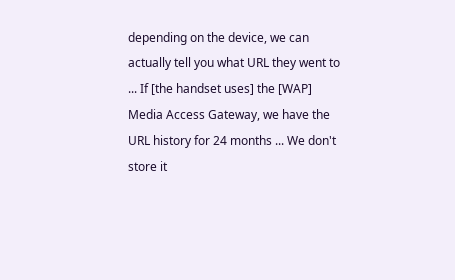depending on the device, we can actually tell you what URL they went to ... If [the handset uses] the [WAP] Media Access Gateway, we have the URL history for 24 months ... We don't store it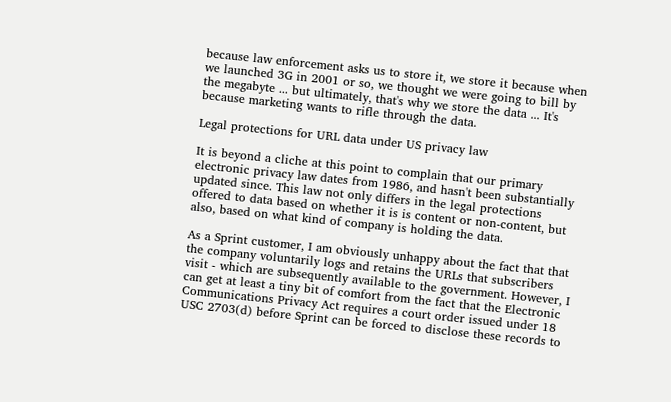because law enforcement asks us to store it, we store it because when we launched 3G in 2001 or so, we thought we were going to bill by the megabyte ... but ultimately, that's why we store the data ... It's because marketing wants to rifle through the data.

Legal protections for URL data under US privacy law

It is beyond a cliche at this point to complain that our primary electronic privacy law dates from 1986, and hasn't been substantially updated since. This law not only differs in the legal protections offered to data based on whether it is is content or non-content, but also, based on what kind of company is holding the data.

As a Sprint customer, I am obviously unhappy about the fact that that the company voluntarily logs and retains the URLs that subscribers visit - which are subsequently available to the government. However, I can get at least a tiny bit of comfort from the fact that the Electronic Communications Privacy Act requires a court order issued under 18 USC 2703(d) before Sprint can be forced to disclose these records to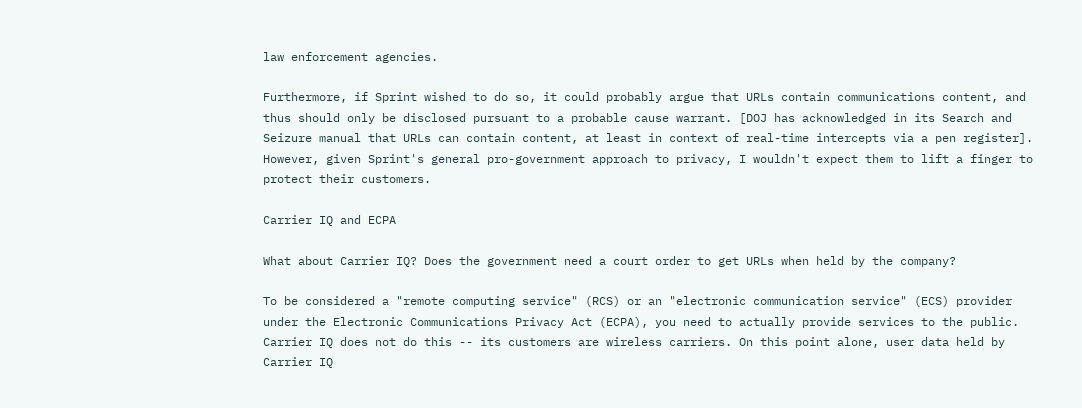law enforcement agencies.

Furthermore, if Sprint wished to do so, it could probably argue that URLs contain communications content, and thus should only be disclosed pursuant to a probable cause warrant. [DOJ has acknowledged in its Search and Seizure manual that URLs can contain content, at least in context of real-time intercepts via a pen register]. However, given Sprint's general pro-government approach to privacy, I wouldn't expect them to lift a finger to protect their customers.

Carrier IQ and ECPA

What about Carrier IQ? Does the government need a court order to get URLs when held by the company?

To be considered a "remote computing service" (RCS) or an "electronic communication service" (ECS) provider under the Electronic Communications Privacy Act (ECPA), you need to actually provide services to the public. Carrier IQ does not do this -- its customers are wireless carriers. On this point alone, user data held by Carrier IQ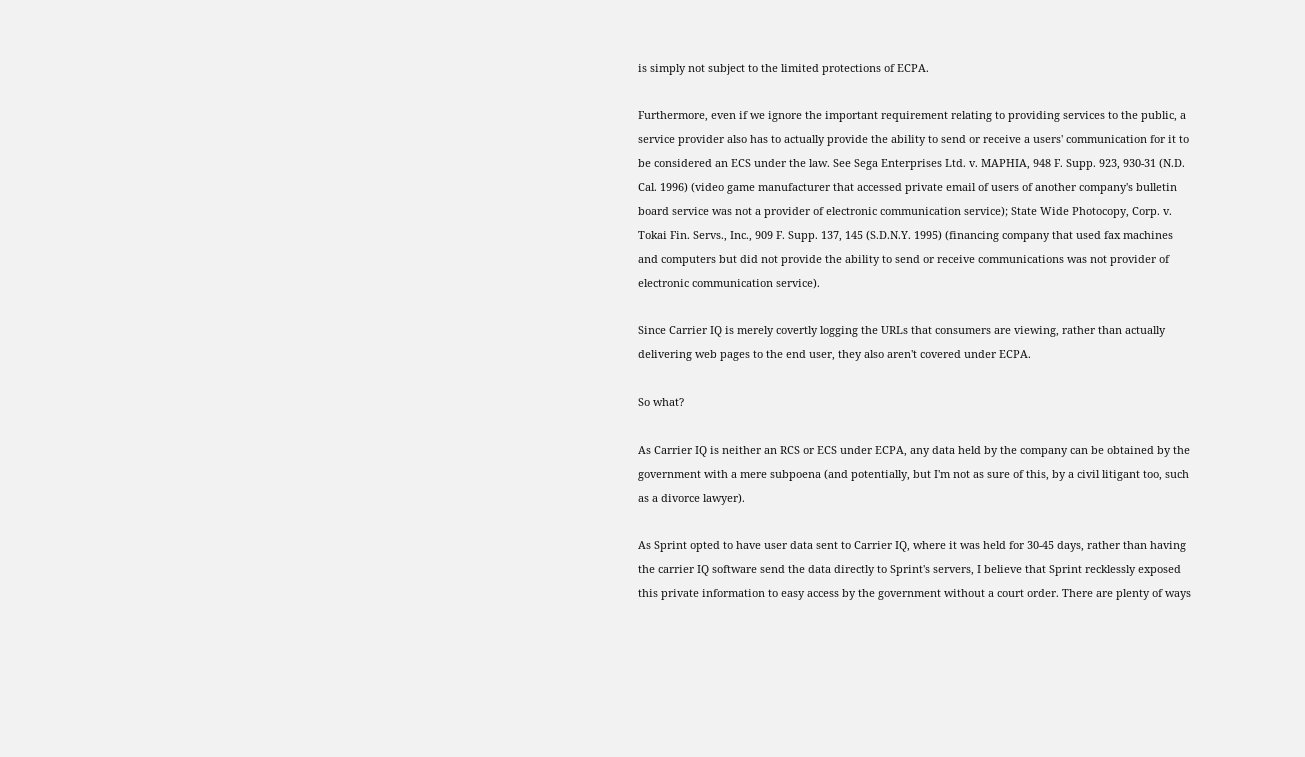is simply not subject to the limited protections of ECPA.

Furthermore, even if we ignore the important requirement relating to providing services to the public, a service provider also has to actually provide the ability to send or receive a users' communication for it to be considered an ECS under the law. See Sega Enterprises Ltd. v. MAPHIA, 948 F. Supp. 923, 930-31 (N.D. Cal. 1996) (video game manufacturer that accessed private email of users of another company's bulletin board service was not a provider of electronic communication service); State Wide Photocopy, Corp. v. Tokai Fin. Servs., Inc., 909 F. Supp. 137, 145 (S.D.N.Y. 1995) (financing company that used fax machines and computers but did not provide the ability to send or receive communications was not provider of electronic communication service).

Since Carrier IQ is merely covertly logging the URLs that consumers are viewing, rather than actually delivering web pages to the end user, they also aren't covered under ECPA.

So what?

As Carrier IQ is neither an RCS or ECS under ECPA, any data held by the company can be obtained by the government with a mere subpoena (and potentially, but I'm not as sure of this, by a civil litigant too, such as a divorce lawyer).

As Sprint opted to have user data sent to Carrier IQ, where it was held for 30-45 days, rather than having the carrier IQ software send the data directly to Sprint's servers, I believe that Sprint recklessly exposed this private information to easy access by the government without a court order. There are plenty of ways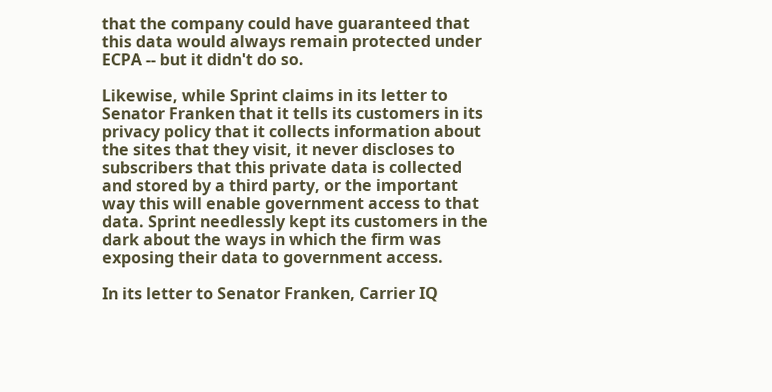that the company could have guaranteed that this data would always remain protected under ECPA -- but it didn't do so.

Likewise, while Sprint claims in its letter to Senator Franken that it tells its customers in its privacy policy that it collects information about the sites that they visit, it never discloses to subscribers that this private data is collected and stored by a third party, or the important way this will enable government access to that data. Sprint needlessly kept its customers in the dark about the ways in which the firm was exposing their data to government access.

In its letter to Senator Franken, Carrier IQ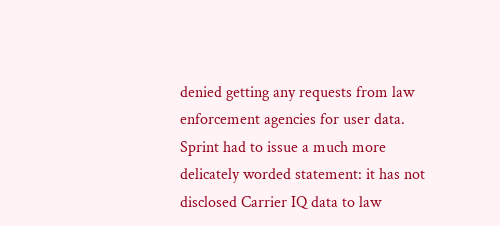denied getting any requests from law enforcement agencies for user data. Sprint had to issue a much more delicately worded statement: it has not disclosed Carrier IQ data to law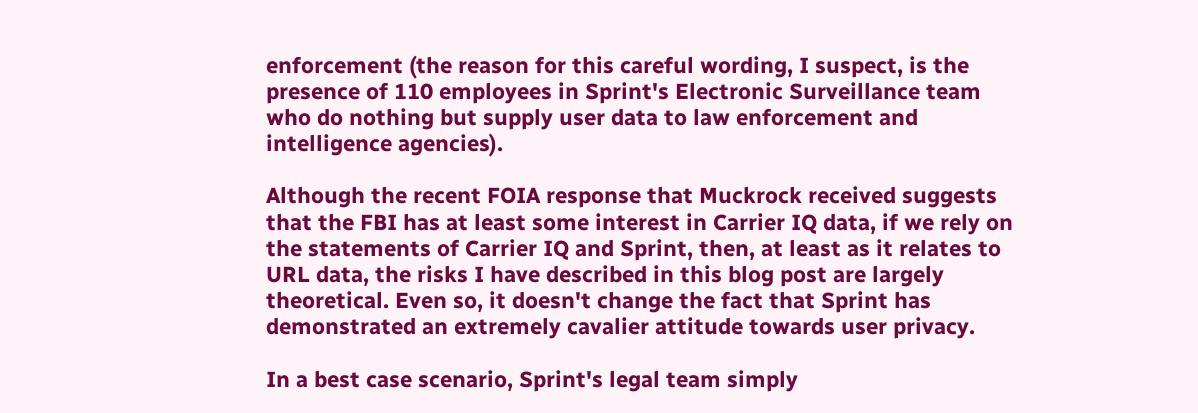enforcement (the reason for this careful wording, I suspect, is the presence of 110 employees in Sprint's Electronic Surveillance team who do nothing but supply user data to law enforcement and intelligence agencies).

Although the recent FOIA response that Muckrock received suggests that the FBI has at least some interest in Carrier IQ data, if we rely on the statements of Carrier IQ and Sprint, then, at least as it relates to URL data, the risks I have described in this blog post are largely theoretical. Even so, it doesn't change the fact that Sprint has demonstrated an extremely cavalier attitude towards user privacy.

In a best case scenario, Sprint's legal team simply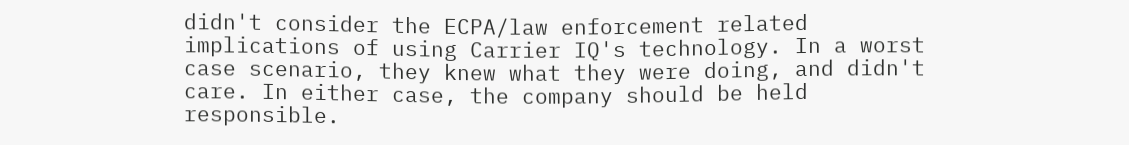didn't consider the ECPA/law enforcement related implications of using Carrier IQ's technology. In a worst case scenario, they knew what they were doing, and didn't care. In either case, the company should be held responsible.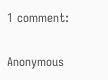1 comment:

Anonymous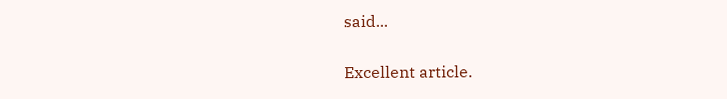said...

Excellent article.